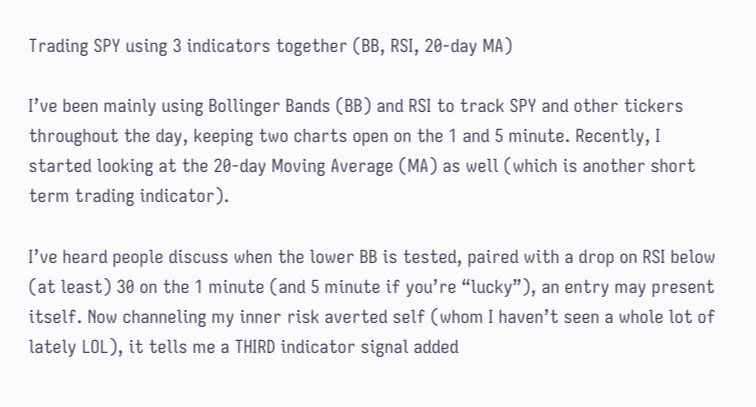Trading SPY using 3 indicators together (BB, RSI, 20-day MA)

I’ve been mainly using Bollinger Bands (BB) and RSI to track SPY and other tickers throughout the day, keeping two charts open on the 1 and 5 minute. Recently, I started looking at the 20-day Moving Average (MA) as well (which is another short term trading indicator).

I’ve heard people discuss when the lower BB is tested, paired with a drop on RSI below (at least) 30 on the 1 minute (and 5 minute if you’re “lucky”), an entry may present itself. Now channeling my inner risk averted self (whom I haven’t seen a whole lot of lately LOL), it tells me a THIRD indicator signal added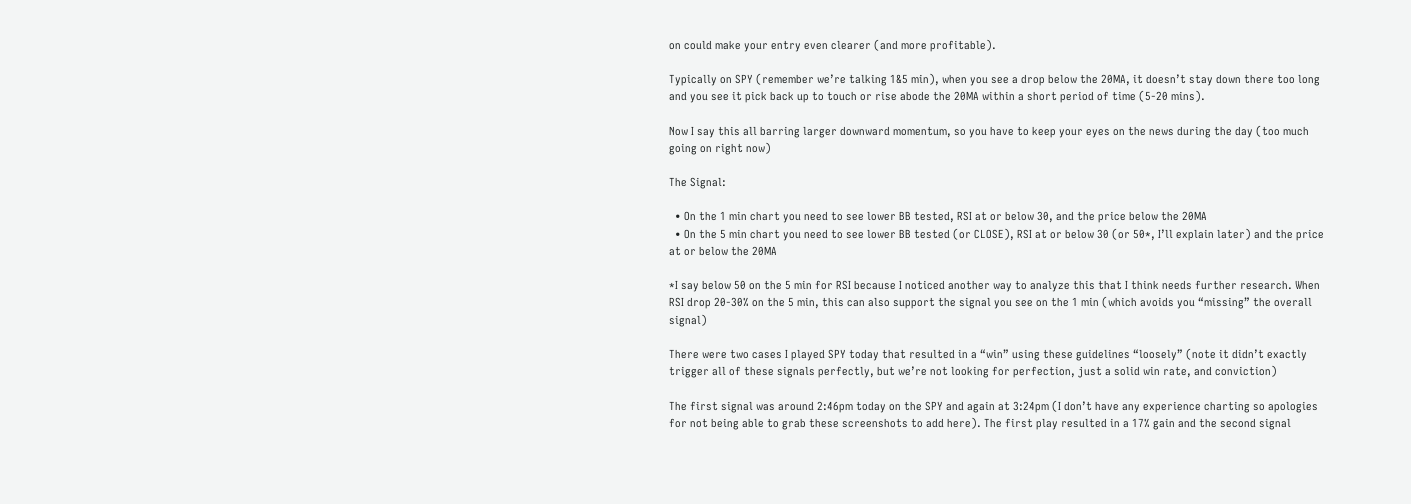on could make your entry even clearer (and more profitable).

Typically on SPY (remember we’re talking 1&5 min), when you see a drop below the 20MA, it doesn’t stay down there too long and you see it pick back up to touch or rise abode the 20MA within a short period of time (5-20 mins).

Now I say this all barring larger downward momentum, so you have to keep your eyes on the news during the day (too much going on right now)

The Signal:

  • On the 1 min chart you need to see lower BB tested, RSI at or below 30, and the price below the 20MA
  • On the 5 min chart you need to see lower BB tested (or CLOSE), RSI at or below 30 (or 50*, I’ll explain later) and the price at or below the 20MA

*I say below 50 on the 5 min for RSI because I noticed another way to analyze this that I think needs further research. When RSI drop 20-30% on the 5 min, this can also support the signal you see on the 1 min (which avoids you “missing” the overall signal)

There were two cases I played SPY today that resulted in a “win” using these guidelines “loosely” (note it didn’t exactly trigger all of these signals perfectly, but we’re not looking for perfection, just a solid win rate, and conviction)

The first signal was around 2:46pm today on the SPY and again at 3:24pm (I don’t have any experience charting so apologies for not being able to grab these screenshots to add here). The first play resulted in a 17% gain and the second signal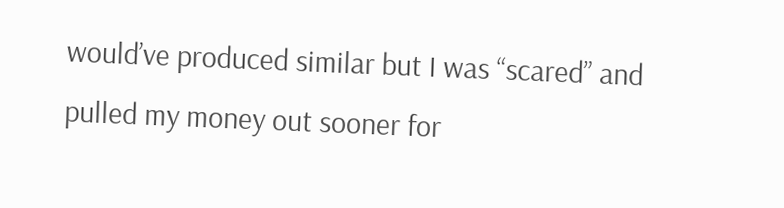would’ve produced similar but I was “scared” and pulled my money out sooner for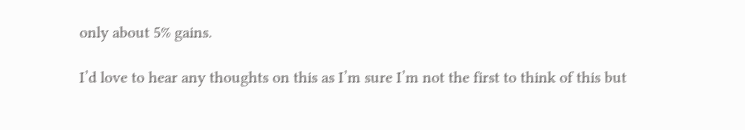only about 5% gains.

I’d love to hear any thoughts on this as I’m sure I’m not the first to think of this but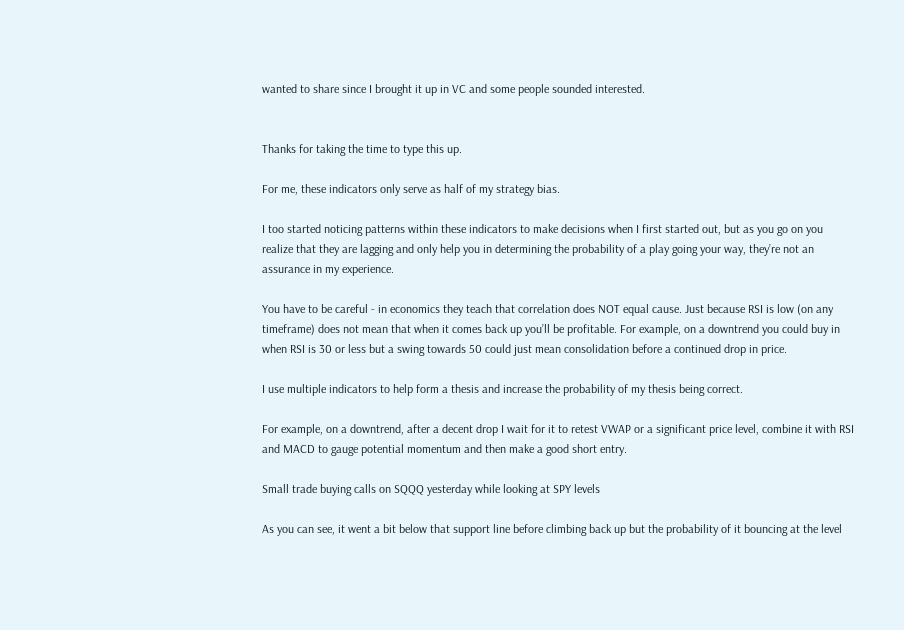wanted to share since I brought it up in VC and some people sounded interested.


Thanks for taking the time to type this up.

For me, these indicators only serve as half of my strategy bias.

I too started noticing patterns within these indicators to make decisions when I first started out, but as you go on you realize that they are lagging and only help you in determining the probability of a play going your way, they’re not an assurance in my experience.

You have to be careful - in economics they teach that correlation does NOT equal cause. Just because RSI is low (on any timeframe) does not mean that when it comes back up you’ll be profitable. For example, on a downtrend you could buy in when RSI is 30 or less but a swing towards 50 could just mean consolidation before a continued drop in price.

I use multiple indicators to help form a thesis and increase the probability of my thesis being correct.

For example, on a downtrend, after a decent drop I wait for it to retest VWAP or a significant price level, combine it with RSI and MACD to gauge potential momentum and then make a good short entry.

Small trade buying calls on SQQQ yesterday while looking at SPY levels

As you can see, it went a bit below that support line before climbing back up but the probability of it bouncing at the level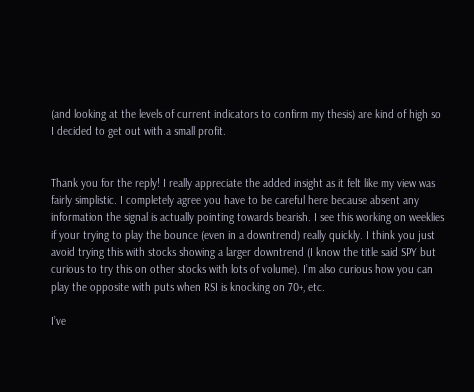(and looking at the levels of current indicators to confirm my thesis) are kind of high so I decided to get out with a small profit.


Thank you for the reply! I really appreciate the added insight as it felt like my view was fairly simplistic. I completely agree you have to be careful here because absent any information the signal is actually pointing towards bearish. I see this working on weeklies if your trying to play the bounce (even in a downtrend) really quickly. I think you just avoid trying this with stocks showing a larger downtrend (I know the title said SPY but curious to try this on other stocks with lots of volume). I’m also curious how you can play the opposite with puts when RSI is knocking on 70+, etc.

I’ve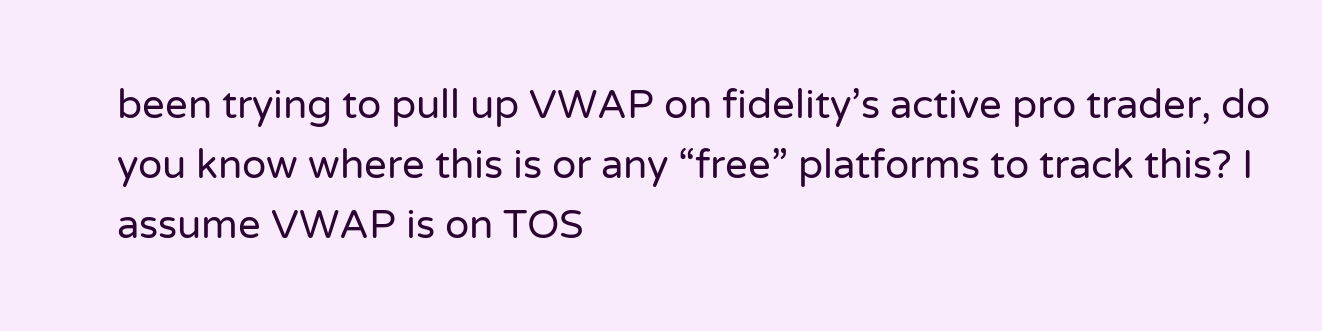been trying to pull up VWAP on fidelity’s active pro trader, do you know where this is or any “free” platforms to track this? I assume VWAP is on TOS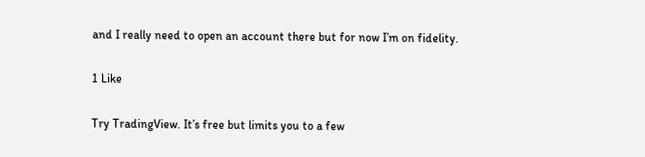and I really need to open an account there but for now I’m on fidelity.

1 Like

Try TradingView. It’s free but limits you to a few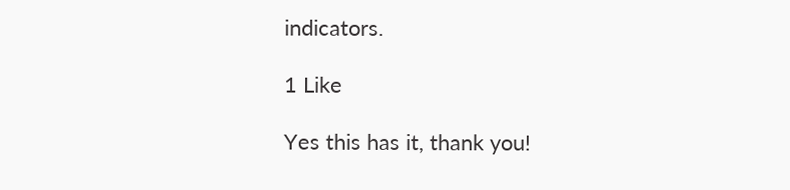indicators.

1 Like

Yes this has it, thank you!